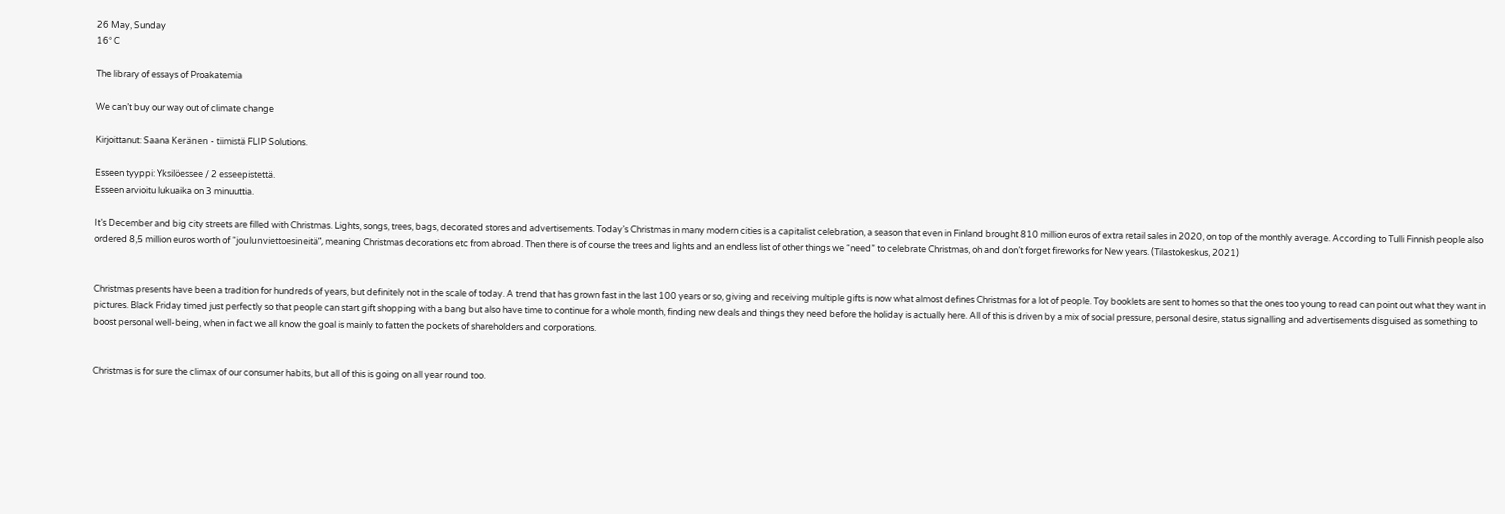26 May, Sunday
16° C

The library of essays of Proakatemia

We can’t buy our way out of climate change

Kirjoittanut: Saana Keränen - tiimistä FLIP Solutions.

Esseen tyyppi: Yksilöessee / 2 esseepistettä.
Esseen arvioitu lukuaika on 3 minuuttia.

It’s December and big city streets are filled with Christmas. Lights, songs, trees, bags, decorated stores and advertisements. Today’s Christmas in many modern cities is a capitalist celebration, a season that even in Finland brought 810 million euros of extra retail sales in 2020, on top of the monthly average. According to Tulli Finnish people also ordered 8,5 million euros worth of “joulunviettoesineitä”, meaning Christmas decorations etc from abroad. Then there is of course the trees and lights and an endless list of other things we “need” to celebrate Christmas, oh and don’t forget fireworks for New years. (Tilastokeskus, 2021)


Christmas presents have been a tradition for hundreds of years, but definitely not in the scale of today. A trend that has grown fast in the last 100 years or so, giving and receiving multiple gifts is now what almost defines Christmas for a lot of people. Toy booklets are sent to homes so that the ones too young to read can point out what they want in pictures. Black Friday timed just perfectly so that people can start gift shopping with a bang but also have time to continue for a whole month, finding new deals and things they need before the holiday is actually here. All of this is driven by a mix of social pressure, personal desire, status signalling and advertisements disguised as something to boost personal well-being, when in fact we all know the goal is mainly to fatten the pockets of shareholders and corporations.


Christmas is for sure the climax of our consumer habits, but all of this is going on all year round too.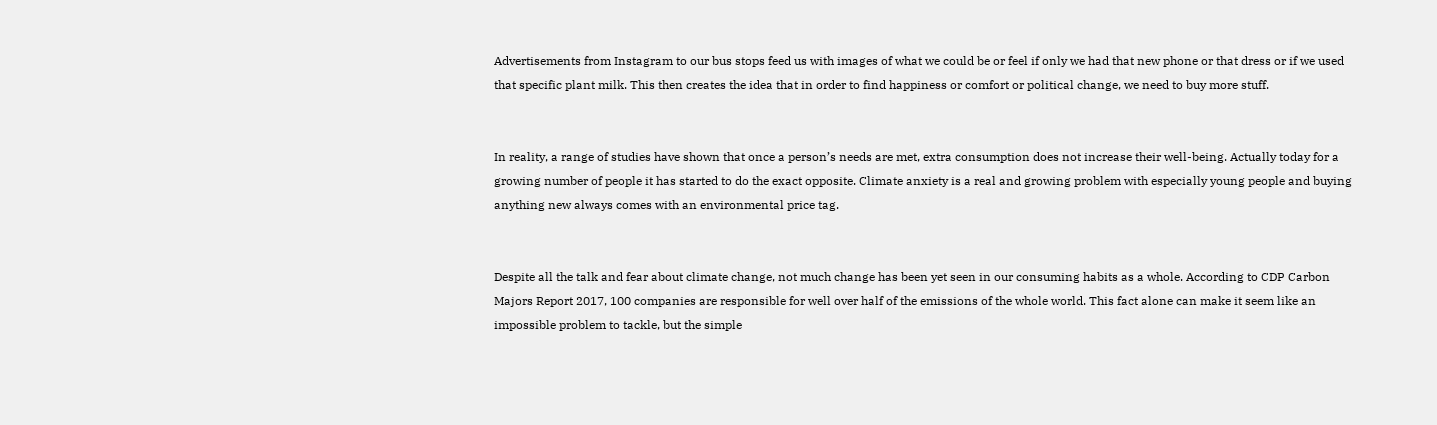Advertisements from Instagram to our bus stops feed us with images of what we could be or feel if only we had that new phone or that dress or if we used that specific plant milk. This then creates the idea that in order to find happiness or comfort or political change, we need to buy more stuff.


In reality, a range of studies have shown that once a person’s needs are met, extra consumption does not increase their well-being. Actually today for a growing number of people it has started to do the exact opposite. Climate anxiety is a real and growing problem with especially young people and buying anything new always comes with an environmental price tag.


Despite all the talk and fear about climate change, not much change has been yet seen in our consuming habits as a whole. According to CDP Carbon Majors Report 2017, 100 companies are responsible for well over half of the emissions of the whole world. This fact alone can make it seem like an impossible problem to tackle, but the simple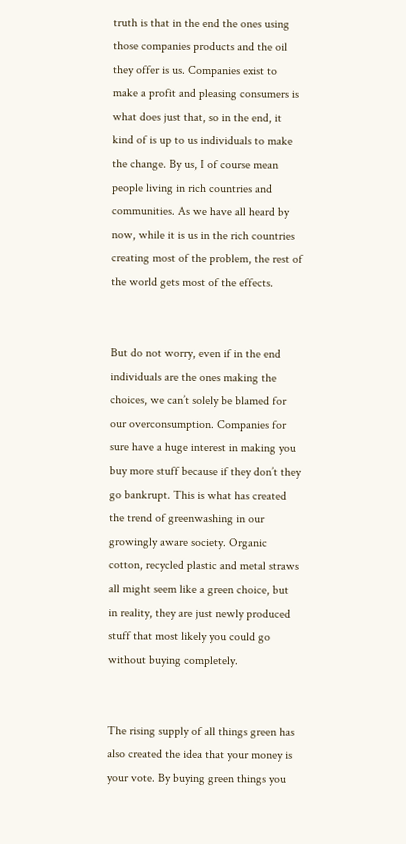truth is that in the end the ones using those companies products and the oil they offer is us. Companies exist to make a profit and pleasing consumers is what does just that, so in the end, it kind of is up to us individuals to make the change. By us, I of course mean people living in rich countries and communities. As we have all heard by now, while it is us in the rich countries creating most of the problem, the rest of the world gets most of the effects.


But do not worry, even if in the end individuals are the ones making the choices, we can’t solely be blamed for our overconsumption. Companies for sure have a huge interest in making you buy more stuff because if they don’t they go bankrupt. This is what has created the trend of greenwashing in our growingly aware society. Organic cotton, recycled plastic and metal straws all might seem like a green choice, but in reality, they are just newly produced stuff that most likely you could go without buying completely.


The rising supply of all things green has also created the idea that your money is your vote. By buying green things you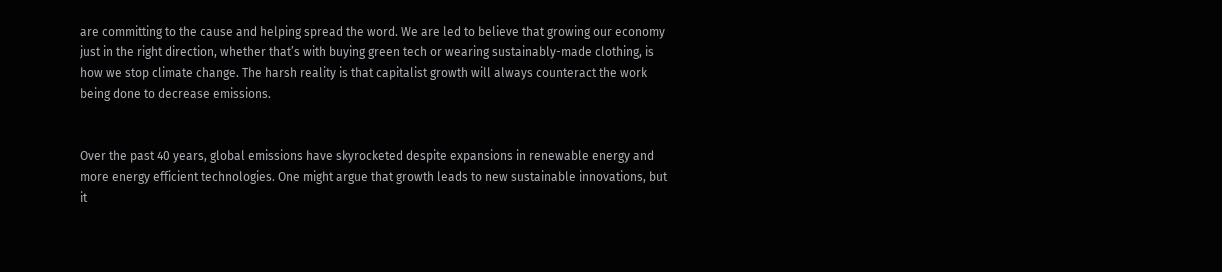are committing to the cause and helping spread the word. We are led to believe that growing our economy just in the right direction, whether that’s with buying green tech or wearing sustainably-made clothing, is how we stop climate change. The harsh reality is that capitalist growth will always counteract the work being done to decrease emissions.


Over the past 40 years, global emissions have skyrocketed despite expansions in renewable energy and more energy efficient technologies. One might argue that growth leads to new sustainable innovations, but it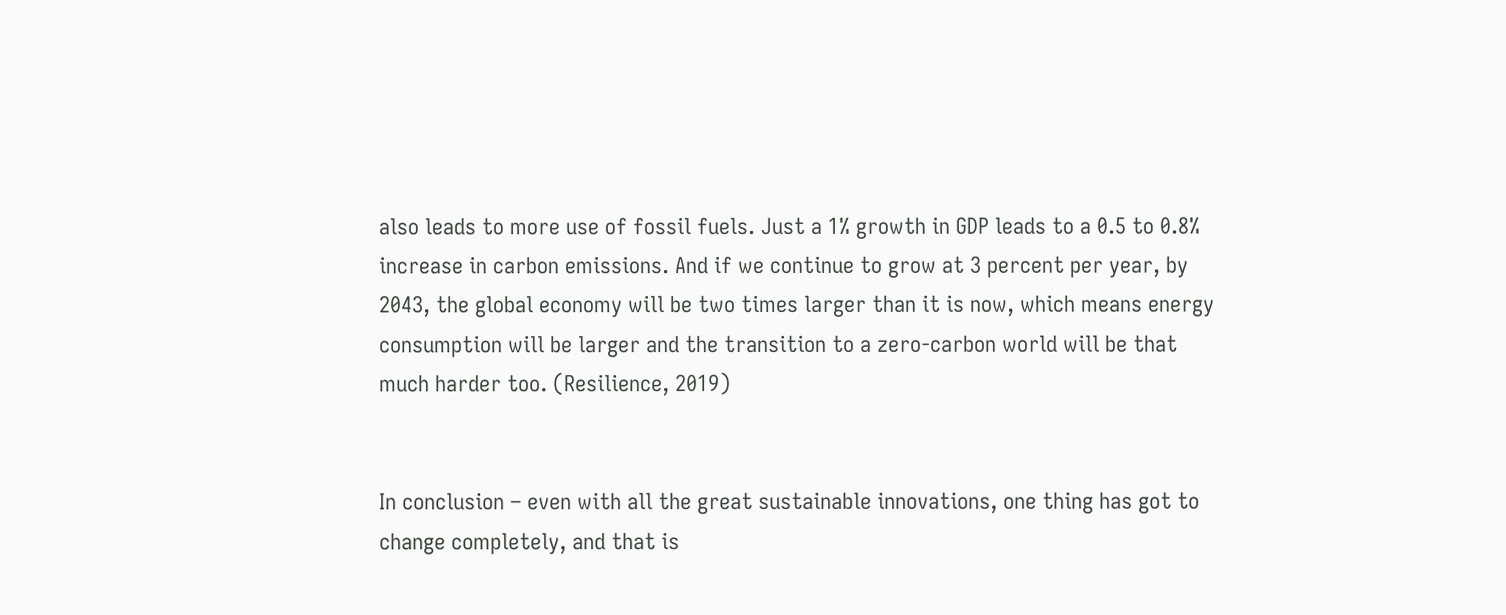also leads to more use of fossil fuels. Just a 1% growth in GDP leads to a 0.5 to 0.8% increase in carbon emissions. And if we continue to grow at 3 percent per year, by 2043, the global economy will be two times larger than it is now, which means energy consumption will be larger and the transition to a zero-carbon world will be that much harder too. (Resilience, 2019)


In conclusion – even with all the great sustainable innovations, one thing has got to change completely, and that is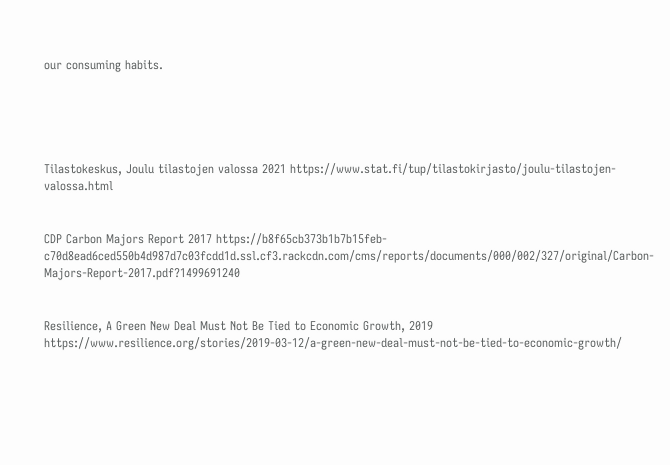our consuming habits.





Tilastokeskus, Joulu tilastojen valossa 2021 https://www.stat.fi/tup/tilastokirjasto/joulu-tilastojen-valossa.html


CDP Carbon Majors Report 2017 https://b8f65cb373b1b7b15feb-c70d8ead6ced550b4d987d7c03fcdd1d.ssl.cf3.rackcdn.com/cms/reports/documents/000/002/327/original/Carbon-Majors-Report-2017.pdf?1499691240


Resilience, A Green New Deal Must Not Be Tied to Economic Growth, 2019 https://www.resilience.org/stories/2019-03-12/a-green-new-deal-must-not-be-tied-to-economic-growth/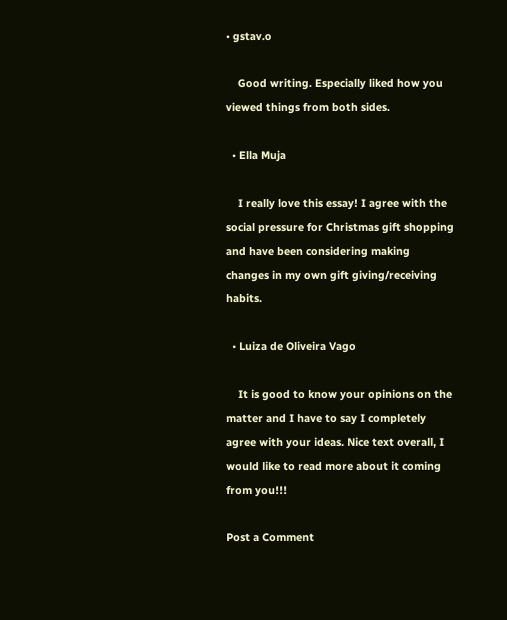• gstav.o

    Good writing. Especially liked how you viewed things from both sides.

  • Ella Muja

    I really love this essay! I agree with the social pressure for Christmas gift shopping and have been considering making changes in my own gift giving/receiving habits.

  • Luiza de Oliveira Vago

    It is good to know your opinions on the matter and I have to say I completely agree with your ideas. Nice text overall, I would like to read more about it coming from you!!!

Post a Comment